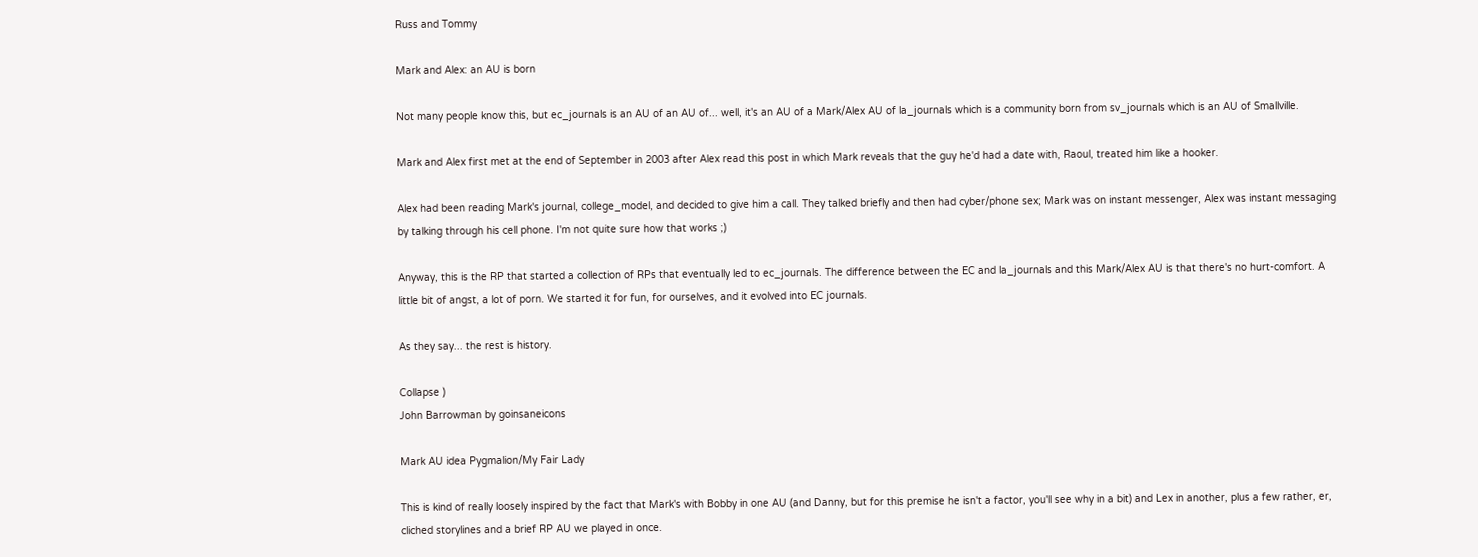Russ and Tommy

Mark and Alex: an AU is born

Not many people know this, but ec_journals is an AU of an AU of... well, it's an AU of a Mark/Alex AU of la_journals which is a community born from sv_journals which is an AU of Smallville.

Mark and Alex first met at the end of September in 2003 after Alex read this post in which Mark reveals that the guy he'd had a date with, Raoul, treated him like a hooker.

Alex had been reading Mark's journal, college_model, and decided to give him a call. They talked briefly and then had cyber/phone sex; Mark was on instant messenger, Alex was instant messaging by talking through his cell phone. I'm not quite sure how that works ;)

Anyway, this is the RP that started a collection of RPs that eventually led to ec_journals. The difference between the EC and la_journals and this Mark/Alex AU is that there's no hurt-comfort. A little bit of angst, a lot of porn. We started it for fun, for ourselves, and it evolved into EC journals.

As they say... the rest is history.

Collapse )
John Barrowman by goinsaneicons

Mark AU idea Pygmalion/My Fair Lady

This is kind of really loosely inspired by the fact that Mark's with Bobby in one AU (and Danny, but for this premise he isn't a factor, you'll see why in a bit) and Lex in another, plus a few rather, er, cliched storylines and a brief RP AU we played in once.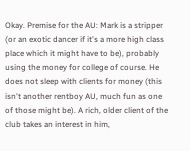Okay. Premise for the AU: Mark is a stripper (or an exotic dancer if it's a more high class place which it might have to be), probably using the money for college of course. He does not sleep with clients for money (this isn't another rentboy AU, much fun as one of those might be). A rich, older client of the club takes an interest in him,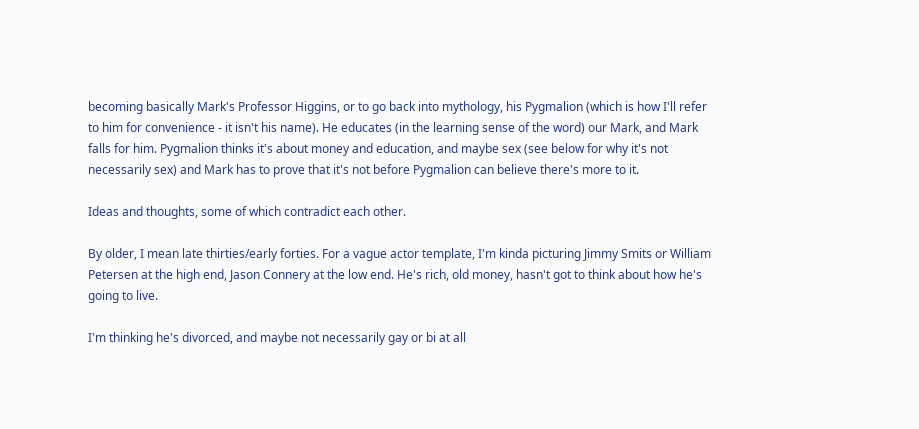becoming basically Mark's Professor Higgins, or to go back into mythology, his Pygmalion (which is how I'll refer to him for convenience - it isn't his name). He educates (in the learning sense of the word) our Mark, and Mark falls for him. Pygmalion thinks it's about money and education, and maybe sex (see below for why it's not necessarily sex) and Mark has to prove that it's not before Pygmalion can believe there's more to it.

Ideas and thoughts, some of which contradict each other.

By older, I mean late thirties/early forties. For a vague actor template, I'm kinda picturing Jimmy Smits or William Petersen at the high end, Jason Connery at the low end. He's rich, old money, hasn't got to think about how he's going to live.

I'm thinking he's divorced, and maybe not necessarily gay or bi at all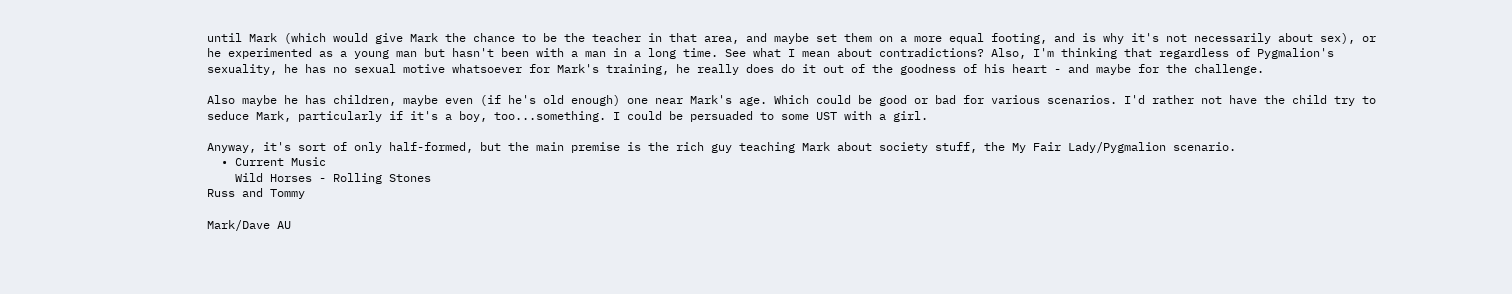until Mark (which would give Mark the chance to be the teacher in that area, and maybe set them on a more equal footing, and is why it's not necessarily about sex), or he experimented as a young man but hasn't been with a man in a long time. See what I mean about contradictions? Also, I'm thinking that regardless of Pygmalion's sexuality, he has no sexual motive whatsoever for Mark's training, he really does do it out of the goodness of his heart - and maybe for the challenge.

Also maybe he has children, maybe even (if he's old enough) one near Mark's age. Which could be good or bad for various scenarios. I'd rather not have the child try to seduce Mark, particularly if it's a boy, too...something. I could be persuaded to some UST with a girl.

Anyway, it's sort of only half-formed, but the main premise is the rich guy teaching Mark about society stuff, the My Fair Lady/Pygmalion scenario.
  • Current Music
    Wild Horses - Rolling Stones
Russ and Tommy

Mark/Dave AU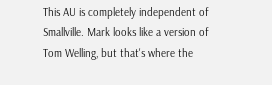This AU is completely independent of Smallville. Mark looks like a version of Tom Welling, but that's where the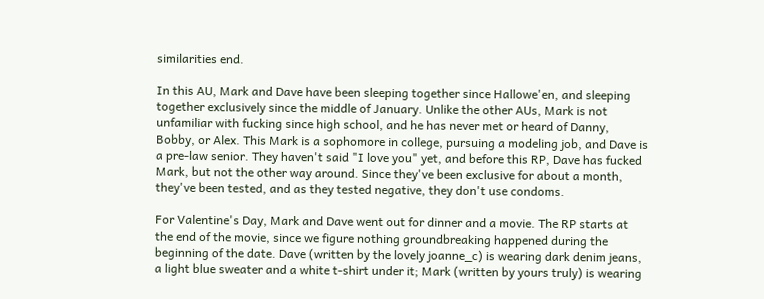similarities end.

In this AU, Mark and Dave have been sleeping together since Hallowe'en, and sleeping together exclusively since the middle of January. Unlike the other AUs, Mark is not unfamiliar with fucking since high school, and he has never met or heard of Danny, Bobby, or Alex. This Mark is a sophomore in college, pursuing a modeling job, and Dave is a pre-law senior. They haven't said "I love you" yet, and before this RP, Dave has fucked Mark, but not the other way around. Since they've been exclusive for about a month, they've been tested, and as they tested negative, they don't use condoms.

For Valentine's Day, Mark and Dave went out for dinner and a movie. The RP starts at the end of the movie, since we figure nothing groundbreaking happened during the beginning of the date. Dave (written by the lovely joanne_c) is wearing dark denim jeans, a light blue sweater and a white t-shirt under it; Mark (written by yours truly) is wearing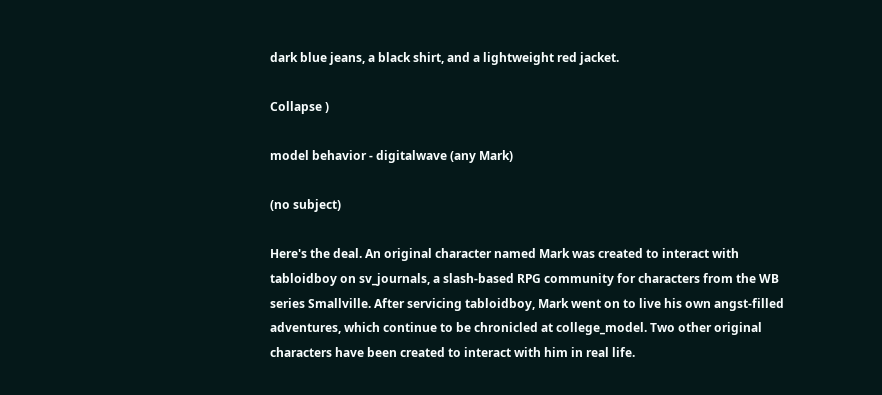dark blue jeans, a black shirt, and a lightweight red jacket.

Collapse )

model behavior - digitalwave (any Mark)

(no subject)

Here's the deal. An original character named Mark was created to interact with tabloidboy on sv_journals, a slash-based RPG community for characters from the WB series Smallville. After servicing tabloidboy, Mark went on to live his own angst-filled adventures, which continue to be chronicled at college_model. Two other original characters have been created to interact with him in real life.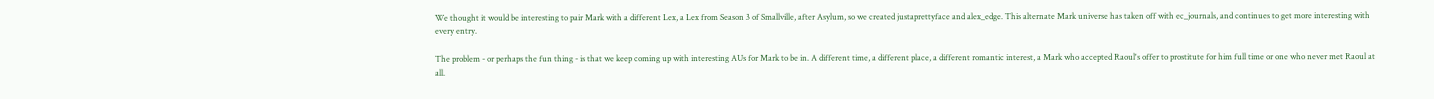We thought it would be interesting to pair Mark with a different Lex, a Lex from Season 3 of Smallville, after Asylum, so we created justaprettyface and alex_edge. This alternate Mark universe has taken off with ec_journals, and continues to get more interesting with every entry.

The problem - or perhaps the fun thing - is that we keep coming up with interesting AUs for Mark to be in. A different time, a different place, a different romantic interest, a Mark who accepted Raoul's offer to prostitute for him full time or one who never met Raoul at all.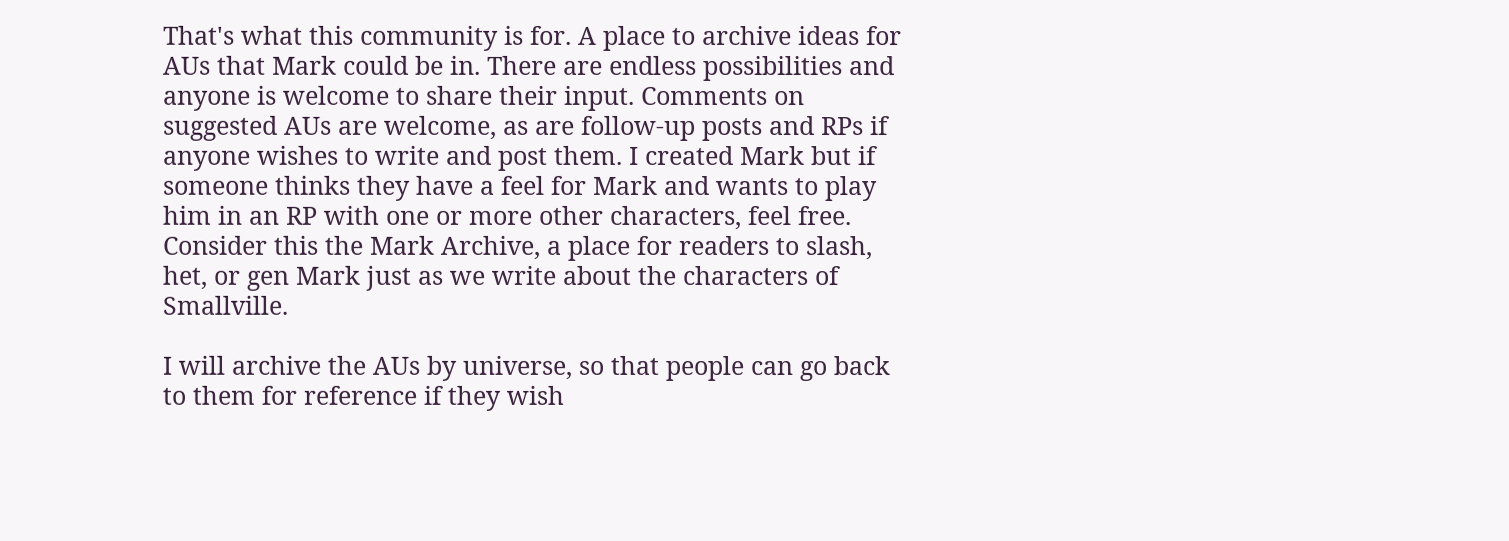That's what this community is for. A place to archive ideas for AUs that Mark could be in. There are endless possibilities and anyone is welcome to share their input. Comments on suggested AUs are welcome, as are follow-up posts and RPs if anyone wishes to write and post them. I created Mark but if someone thinks they have a feel for Mark and wants to play him in an RP with one or more other characters, feel free. Consider this the Mark Archive, a place for readers to slash, het, or gen Mark just as we write about the characters of Smallville.

I will archive the AUs by universe, so that people can go back to them for reference if they wish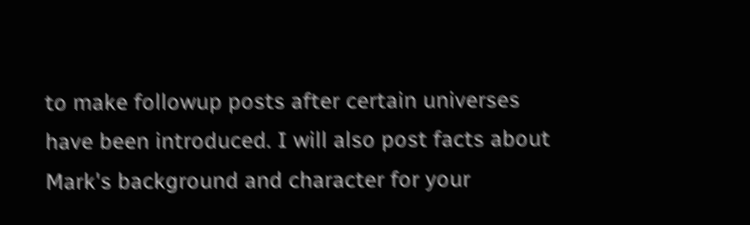to make followup posts after certain universes have been introduced. I will also post facts about Mark's background and character for your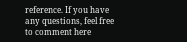reference. If you have any questions, feel free to comment here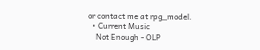or contact me at rpg_model.
  • Current Music
    Not Enough - OLP